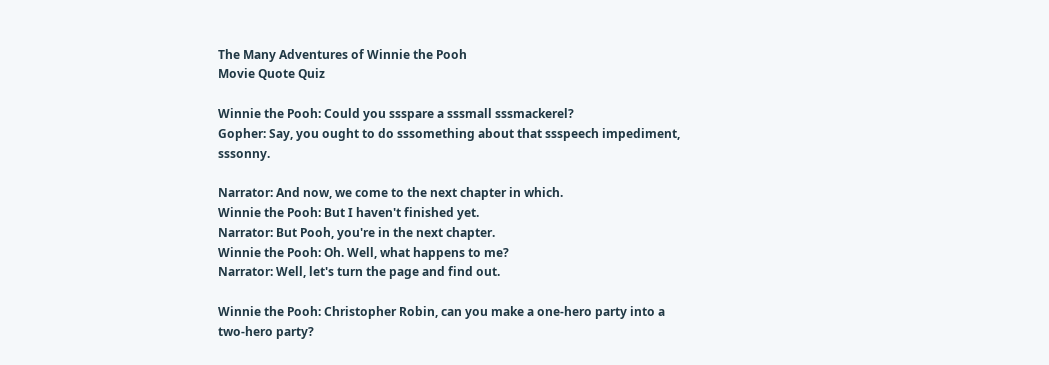The Many Adventures of Winnie the Pooh
Movie Quote Quiz

Winnie the Pooh: Could you ssspare a sssmall sssmackerel?
Gopher: Say, you ought to do sssomething about that ssspeech impediment, sssonny.

Narrator: And now, we come to the next chapter in which.
Winnie the Pooh: But I haven't finished yet.
Narrator: But Pooh, you're in the next chapter.
Winnie the Pooh: Oh. Well, what happens to me?
Narrator: Well, let's turn the page and find out.

Winnie the Pooh: Christopher Robin, can you make a one-hero party into a two-hero party?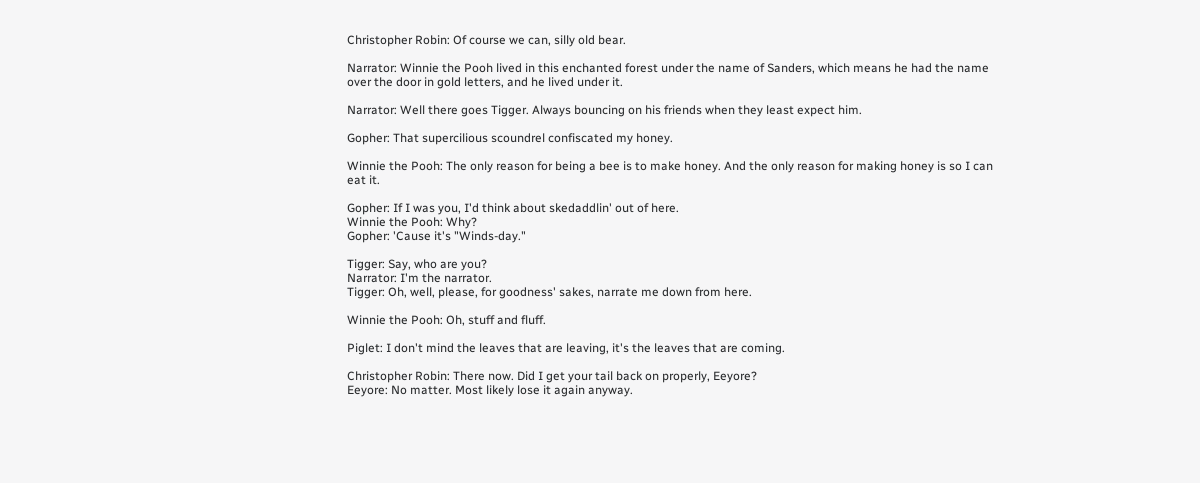Christopher Robin: Of course we can, silly old bear.

Narrator: Winnie the Pooh lived in this enchanted forest under the name of Sanders, which means he had the name over the door in gold letters, and he lived under it.

Narrator: Well there goes Tigger. Always bouncing on his friends when they least expect him.

Gopher: That supercilious scoundrel confiscated my honey.

Winnie the Pooh: The only reason for being a bee is to make honey. And the only reason for making honey is so I can eat it.

Gopher: If I was you, I'd think about skedaddlin' out of here.
Winnie the Pooh: Why?
Gopher: 'Cause it's "Winds-day."

Tigger: Say, who are you?
Narrator: I'm the narrator.
Tigger: Oh, well, please, for goodness' sakes, narrate me down from here.

Winnie the Pooh: Oh, stuff and fluff.

Piglet: I don't mind the leaves that are leaving, it's the leaves that are coming.

Christopher Robin: There now. Did I get your tail back on properly, Eeyore?
Eeyore: No matter. Most likely lose it again anyway.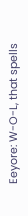Eeyore: W-O-L, that spells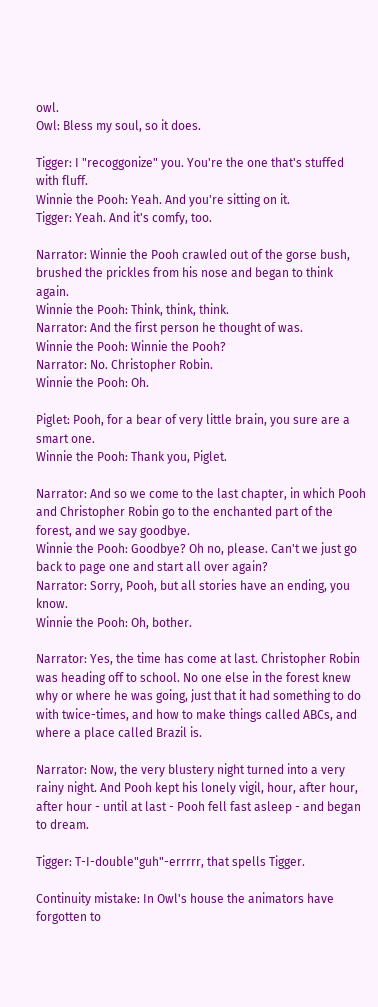owl.
Owl: Bless my soul, so it does.

Tigger: I "recoggonize" you. You're the one that's stuffed with fluff.
Winnie the Pooh: Yeah. And you're sitting on it.
Tigger: Yeah. And it's comfy, too.

Narrator: Winnie the Pooh crawled out of the gorse bush, brushed the prickles from his nose and began to think again.
Winnie the Pooh: Think, think, think.
Narrator: And the first person he thought of was.
Winnie the Pooh: Winnie the Pooh?
Narrator: No. Christopher Robin.
Winnie the Pooh: Oh.

Piglet: Pooh, for a bear of very little brain, you sure are a smart one.
Winnie the Pooh: Thank you, Piglet.

Narrator: And so we come to the last chapter, in which Pooh and Christopher Robin go to the enchanted part of the forest, and we say goodbye.
Winnie the Pooh: Goodbye? Oh no, please. Can't we just go back to page one and start all over again?
Narrator: Sorry, Pooh, but all stories have an ending, you know.
Winnie the Pooh: Oh, bother.

Narrator: Yes, the time has come at last. Christopher Robin was heading off to school. No one else in the forest knew why or where he was going, just that it had something to do with twice-times, and how to make things called ABCs, and where a place called Brazil is.

Narrator: Now, the very blustery night turned into a very rainy night. And Pooh kept his lonely vigil, hour, after hour, after hour - until at last - Pooh fell fast asleep - and began to dream.

Tigger: T-I-double"guh"-errrrr, that spells Tigger.

Continuity mistake: In Owl's house the animators have forgotten to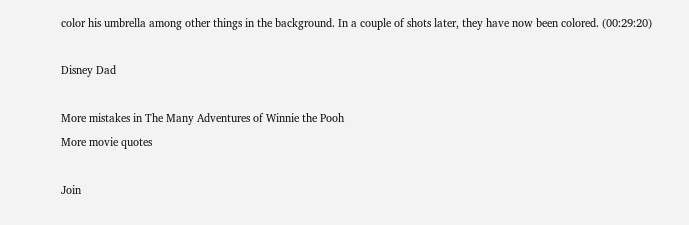color his umbrella among other things in the background. In a couple of shots later, they have now been colored. (00:29:20)

Disney Dad

More mistakes in The Many Adventures of Winnie the Pooh
More movie quotes

Join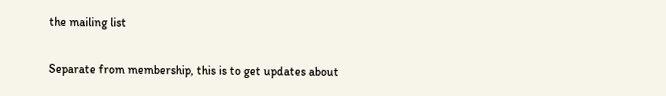the mailing list

Separate from membership, this is to get updates about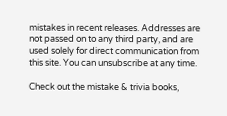mistakes in recent releases. Addresses are not passed on to any third party, and are used solely for direct communication from this site. You can unsubscribe at any time.

Check out the mistake & trivia books,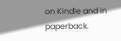on Kindle and in paperback.